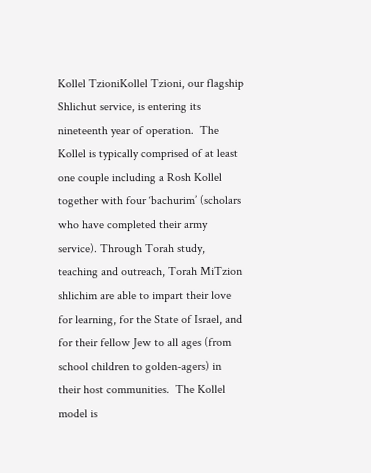Kollel TzioniKollel Tzioni, our flagship Shlichut service, is entering its nineteenth year of operation.  The Kollel is typically comprised of at least one couple including a Rosh Kollel together with four ‘bachurim’ (scholars who have completed their army service). Through Torah study, teaching and outreach, Torah MiTzion shlichim are able to impart their love for learning, for the State of Israel, and for their fellow Jew to all ages (from school children to golden-agers) in their host communities.  The Kollel model is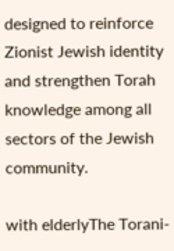designed to reinforce Zionist Jewish identity and strengthen Torah knowledge among all sectors of the Jewish community.

with elderlyThe Torani-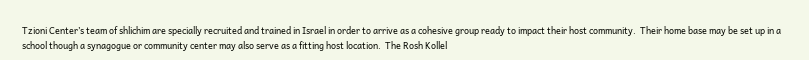Tzioni Center’s team of shlichim are specially recruited and trained in Israel in order to arrive as a cohesive group ready to impact their host community.  Their home base may be set up in a school though a synagogue or community center may also serve as a fitting host location.  The Rosh Kollel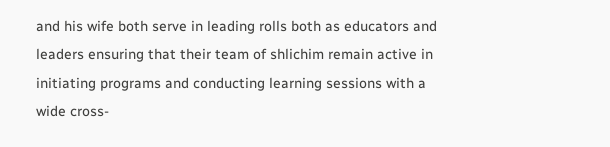and his wife both serve in leading rolls both as educators and leaders ensuring that their team of shlichim remain active in initiating programs and conducting learning sessions with a wide cross-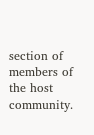section of members of the host community.